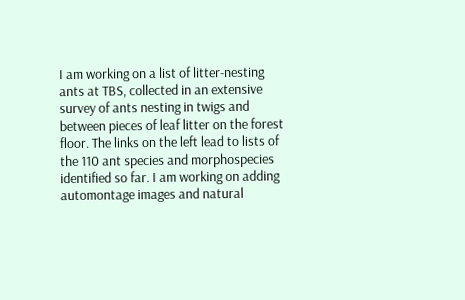I am working on a list of litter-nesting ants at TBS, collected in an extensive survey of ants nesting in twigs and between pieces of leaf litter on the forest floor. The links on the left lead to lists of the 110 ant species and morphospecies identified so far. I am working on adding automontage images and natural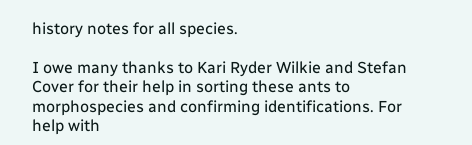history notes for all species.

I owe many thanks to Kari Ryder Wilkie and Stefan Cover for their help in sorting these ants to morphospecies and confirming identifications. For help with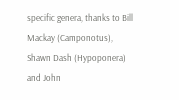specific genera, thanks to Bill Mackay (Camponotus), Shawn Dash (Hypoponera) and John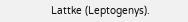Lattke (Leptogenys).